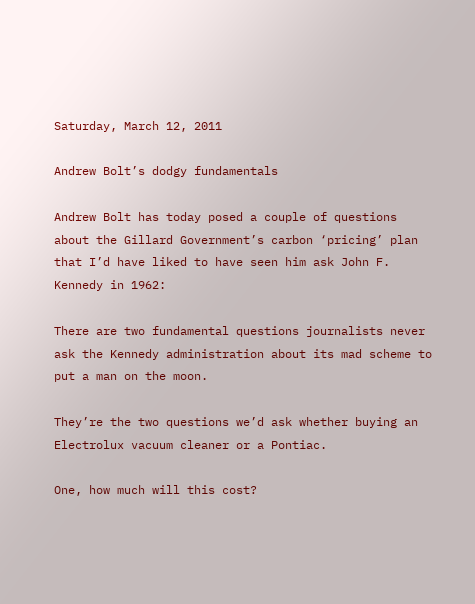Saturday, March 12, 2011

Andrew Bolt’s dodgy fundamentals

Andrew Bolt has today posed a couple of questions about the Gillard Government’s carbon ‘pricing’ plan that I’d have liked to have seen him ask John F. Kennedy in 1962:

There are two fundamental questions journalists never ask the Kennedy administration about its mad scheme to put a man on the moon.

They’re the two questions we’d ask whether buying an Electrolux vacuum cleaner or a Pontiac.

One, how much will this cost?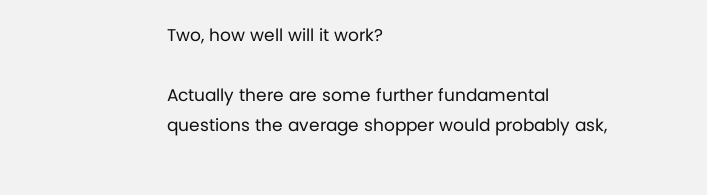Two, how well will it work?

Actually there are some further fundamental questions the average shopper would probably ask,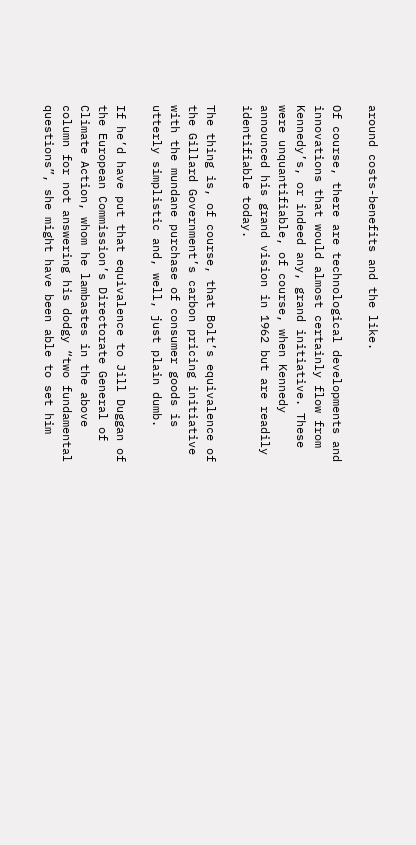around costs-benefits and the like.

Of course, there are technological developments and innovations that would almost certainly flow from Kennedy’s, or indeed any, grand initiative. These were unquantifiable, of course, when Kennedy announced his grand vision in 1962 but are readily identifiable today.

The thing is, of course, that Bolt’s equivalence of the Gillard Government’s carbon pricing initiative with the mundane purchase of consumer goods is utterly simplistic and, well, just plain dumb.

If he’d have put that equivalence to Jill Duggan of the European Commission’s Directorate General of Climate Action, whom he lambastes in the above column for not answering his dodgy “two fundamental questions”, she might have been able to set him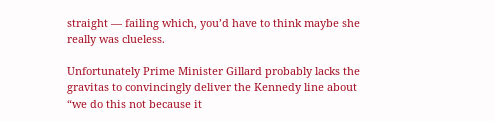straight — failing which, you’d have to think maybe she really was clueless.

Unfortunately Prime Minister Gillard probably lacks the gravitas to convincingly deliver the Kennedy line about “we do this not because it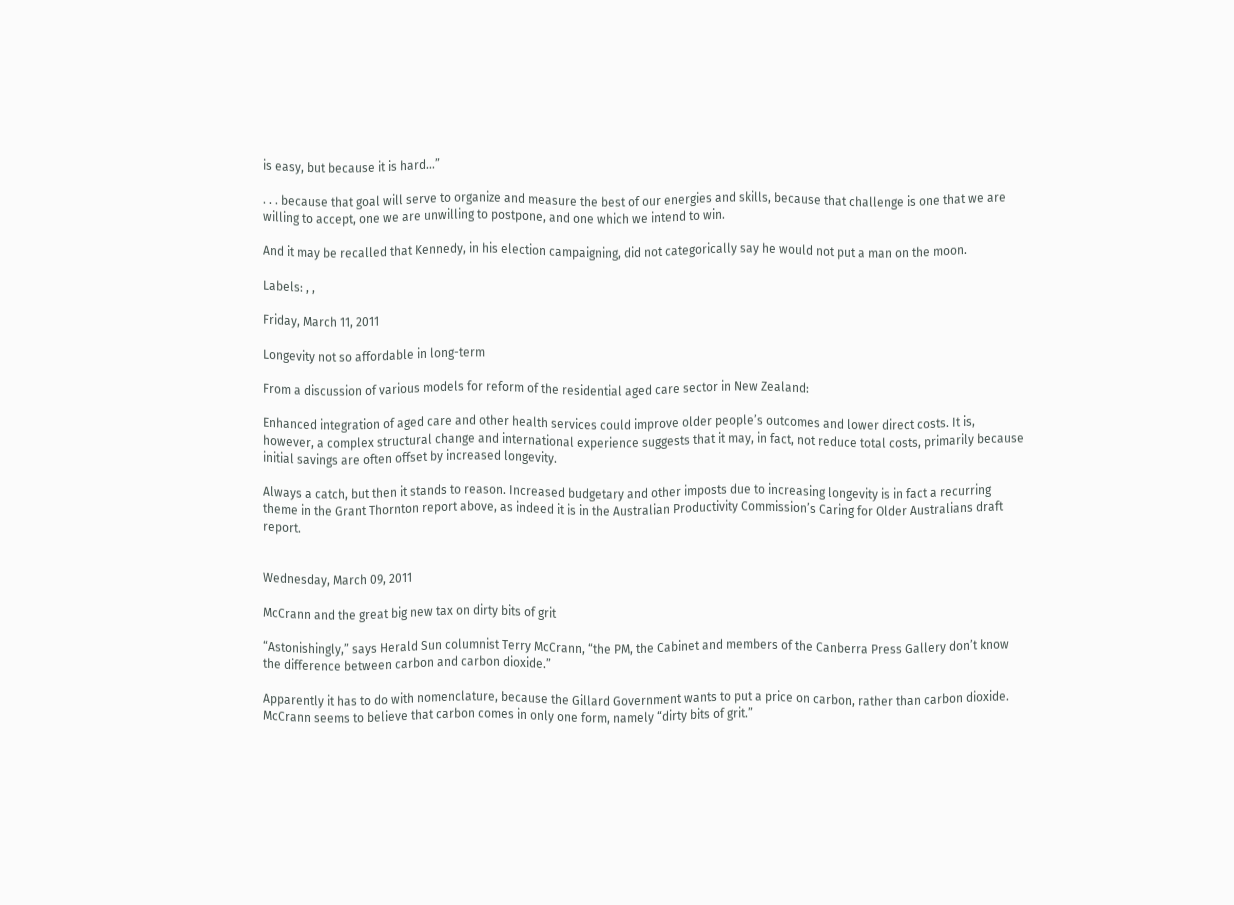is easy, but because it is hard...”

. . . because that goal will serve to organize and measure the best of our energies and skills, because that challenge is one that we are willing to accept, one we are unwilling to postpone, and one which we intend to win.

And it may be recalled that Kennedy, in his election campaigning, did not categorically say he would not put a man on the moon.

Labels: , ,

Friday, March 11, 2011

Longevity not so affordable in long-term

From a discussion of various models for reform of the residential aged care sector in New Zealand:

Enhanced integration of aged care and other health services could improve older people’s outcomes and lower direct costs. It is, however, a complex structural change and international experience suggests that it may, in fact, not reduce total costs, primarily because initial savings are often offset by increased longevity.

Always a catch, but then it stands to reason. Increased budgetary and other imposts due to increasing longevity is in fact a recurring theme in the Grant Thornton report above, as indeed it is in the Australian Productivity Commission’s Caring for Older Australians draft report.


Wednesday, March 09, 2011

McCrann and the great big new tax on dirty bits of grit

“Astonishingly,” says Herald Sun columnist Terry McCrann, “the PM, the Cabinet and members of the Canberra Press Gallery don’t know the difference between carbon and carbon dioxide.”

Apparently it has to do with nomenclature, because the Gillard Government wants to put a price on carbon, rather than carbon dioxide. McCrann seems to believe that carbon comes in only one form, namely “dirty bits of grit.”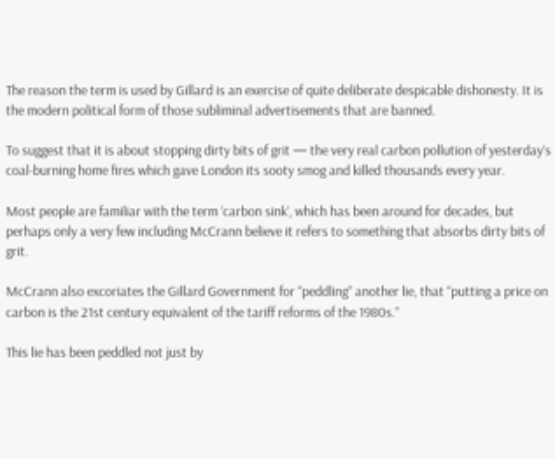The reason the term is used by Gillard is an exercise of quite deliberate despicable dishonesty. It is the modern political form of those subliminal advertisements that are banned.

To suggest that it is about stopping dirty bits of grit — the very real carbon pollution of yesterday’s coal-burning home fires which gave London its sooty smog and killed thousands every year.

Most people are familiar with the term ‘carbon sink’, which has been around for decades, but perhaps only a very few including McCrann believe it refers to something that absorbs dirty bits of grit.

McCrann also excoriates the Gillard Government for “peddling” another lie, that “putting a price on carbon is the 21st century equivalent of the tariff reforms of the 1980s.”

This lie has been peddled not just by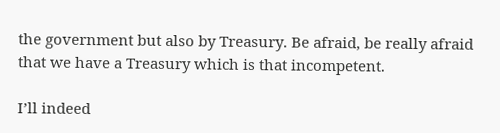the government but also by Treasury. Be afraid, be really afraid that we have a Treasury which is that incompetent.

I’ll indeed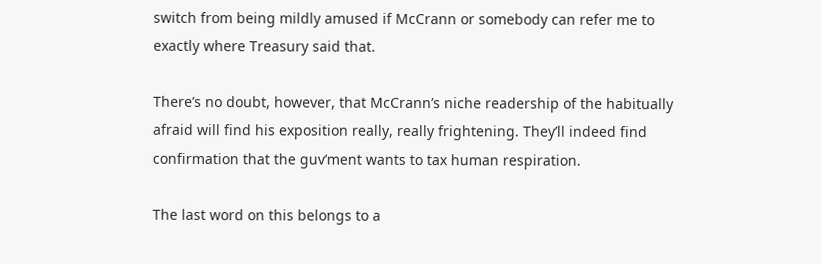switch from being mildly amused if McCrann or somebody can refer me to exactly where Treasury said that.

There’s no doubt, however, that McCrann’s niche readership of the habitually afraid will find his exposition really, really frightening. They’ll indeed find confirmation that the guv’ment wants to tax human respiration.

The last word on this belongs to a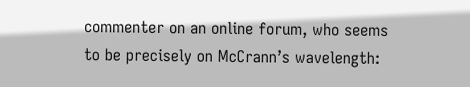commenter on an online forum, who seems to be precisely on McCrann’s wavelength: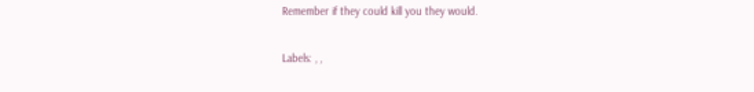Remember if they could kill you they would.

Labels: , ,